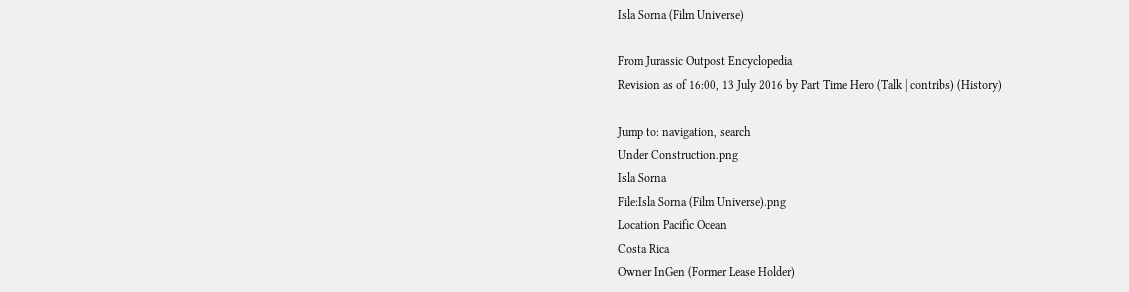Isla Sorna (Film Universe)

From Jurassic Outpost Encyclopedia
Revision as of 16:00, 13 July 2016 by Part Time Hero (Talk | contribs) (History)

Jump to: navigation, search
Under Construction.png
Isla Sorna
File:Isla Sorna (Film Universe).png
Location Pacific Ocean
Costa Rica
Owner InGen (Former Lease Holder)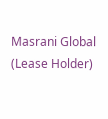Masrani Global (Lease Holder)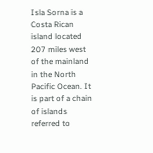Isla Sorna is a Costa Rican island located 207 miles west of the mainland in the North Pacific Ocean. It is part of a chain of islands referred to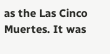as the Las Cinco Muertes. It was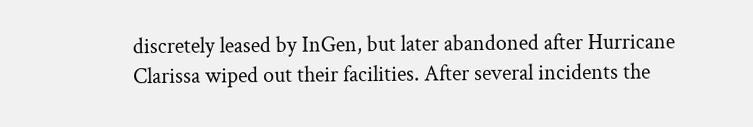discretely leased by InGen, but later abandoned after Hurricane Clarissa wiped out their facilities. After several incidents the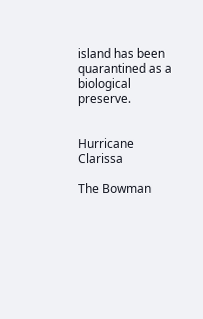island has been quarantined as a biological preserve.


Hurricane Clarissa

The Bowman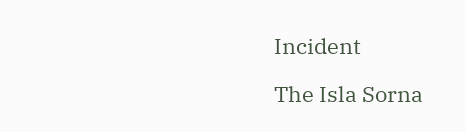Incident

The Isla Sorna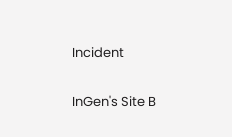Incident

InGen's Site B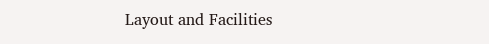Layout and Facilities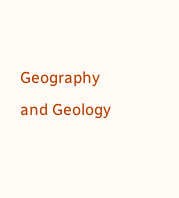Geography and Geology